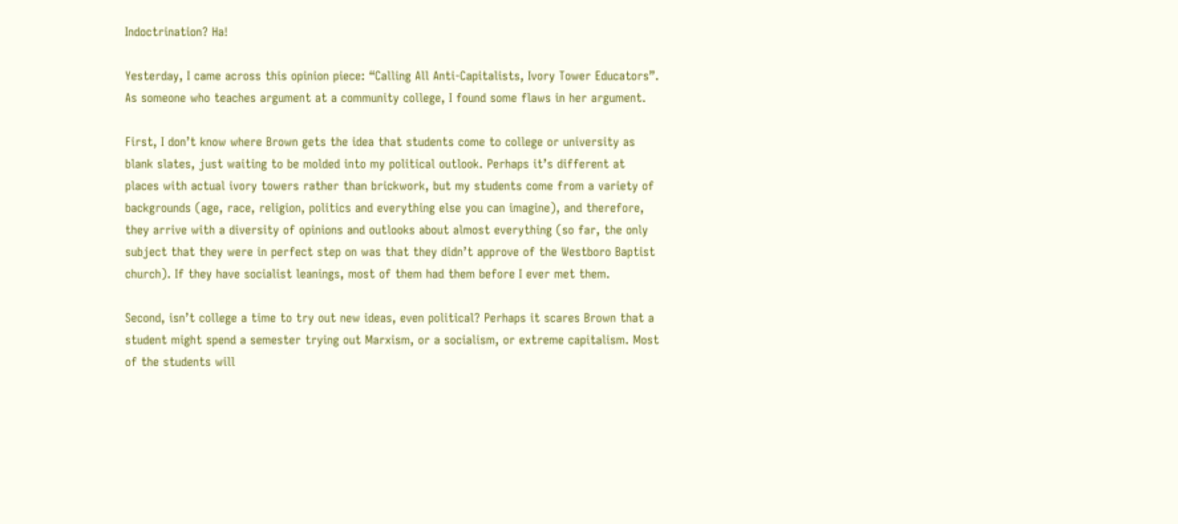Indoctrination? Ha!

Yesterday, I came across this opinion piece: “Calling All Anti-Capitalists, Ivory Tower Educators”. As someone who teaches argument at a community college, I found some flaws in her argument.

First, I don’t know where Brown gets the idea that students come to college or university as blank slates, just waiting to be molded into my political outlook. Perhaps it’s different at places with actual ivory towers rather than brickwork, but my students come from a variety of backgrounds (age, race, religion, politics and everything else you can imagine), and therefore, they arrive with a diversity of opinions and outlooks about almost everything (so far, the only subject that they were in perfect step on was that they didn’t approve of the Westboro Baptist church). If they have socialist leanings, most of them had them before I ever met them.

Second, isn’t college a time to try out new ideas, even political? Perhaps it scares Brown that a student might spend a semester trying out Marxism, or a socialism, or extreme capitalism. Most of the students will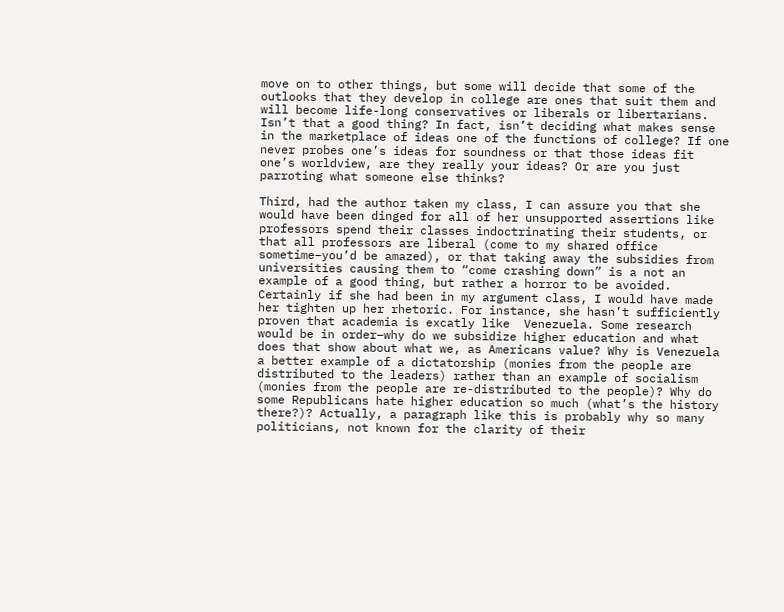move on to other things, but some will decide that some of the outlooks that they develop in college are ones that suit them and will become life-long conservatives or liberals or libertarians. Isn’t that a good thing? In fact, isn’t deciding what makes sense in the marketplace of ideas one of the functions of college? If one never probes one’s ideas for soundness or that those ideas fit one’s worldview, are they really your ideas? Or are you just parroting what someone else thinks?

Third, had the author taken my class, I can assure you that she would have been dinged for all of her unsupported assertions like professors spend their classes indoctrinating their students, or that all professors are liberal (come to my shared office sometime–you’d be amazed), or that taking away the subsidies from universities causing them to “come crashing down” is a not an example of a good thing, but rather a horror to be avoided. Certainly if she had been in my argument class, I would have made her tighten up her rhetoric. For instance, she hasn’t sufficiently proven that academia is excatly like  Venezuela. Some research would be in order–why do we subsidize higher education and what does that show about what we, as Americans value? Why is Venezuela a better example of a dictatorship (monies from the people are distributed to the leaders) rather than an example of socialism (monies from the people are re-distributed to the people)? Why do some Republicans hate higher education so much (what’s the history there?)? Actually, a paragraph like this is probably why so many politicians, not known for the clarity of their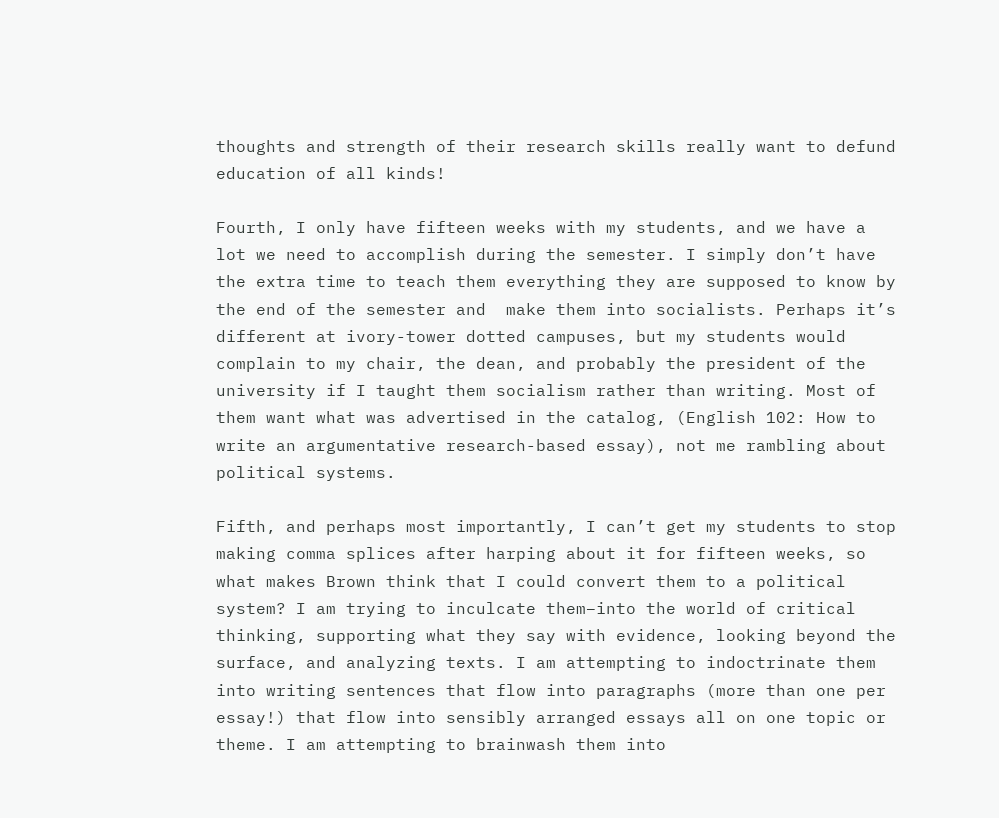thoughts and strength of their research skills really want to defund education of all kinds!

Fourth, I only have fifteen weeks with my students, and we have a lot we need to accomplish during the semester. I simply don’t have the extra time to teach them everything they are supposed to know by the end of the semester and  make them into socialists. Perhaps it’s different at ivory-tower dotted campuses, but my students would complain to my chair, the dean, and probably the president of the university if I taught them socialism rather than writing. Most of them want what was advertised in the catalog, (English 102: How to write an argumentative research-based essay), not me rambling about political systems.

Fifth, and perhaps most importantly, I can’t get my students to stop making comma splices after harping about it for fifteen weeks, so what makes Brown think that I could convert them to a political system? I am trying to inculcate them–into the world of critical thinking, supporting what they say with evidence, looking beyond the surface, and analyzing texts. I am attempting to indoctrinate them into writing sentences that flow into paragraphs (more than one per essay!) that flow into sensibly arranged essays all on one topic or theme. I am attempting to brainwash them into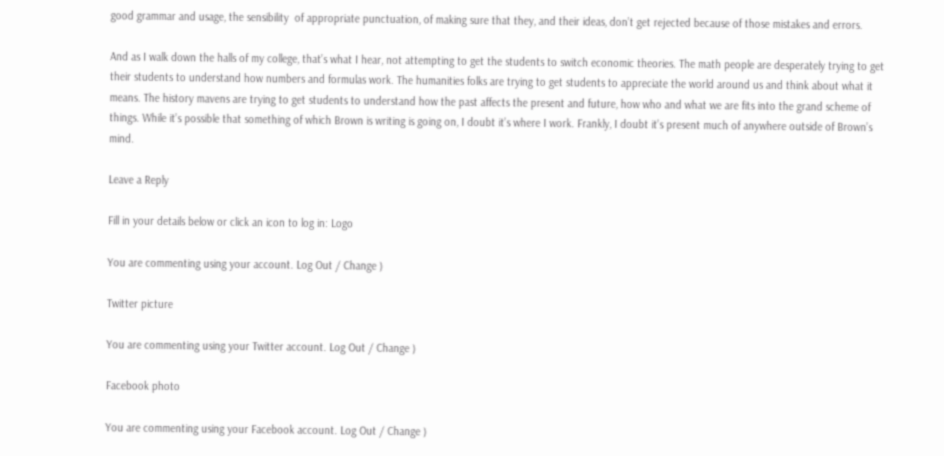good grammar and usage, the sensibility  of appropriate punctuation, of making sure that they, and their ideas, don’t get rejected because of those mistakes and errors.

And as I walk down the halls of my college, that’s what I hear, not attempting to get the students to switch economic theories. The math people are desperately trying to get their students to understand how numbers and formulas work. The humanities folks are trying to get students to appreciate the world around us and think about what it means. The history mavens are trying to get students to understand how the past affects the present and future, how who and what we are fits into the grand scheme of things. While it’s possible that something of which Brown is writing is going on, I doubt it’s where I work. Frankly, I doubt it’s present much of anywhere outside of Brown’s mind.

Leave a Reply

Fill in your details below or click an icon to log in: Logo

You are commenting using your account. Log Out / Change )

Twitter picture

You are commenting using your Twitter account. Log Out / Change )

Facebook photo

You are commenting using your Facebook account. Log Out / Change )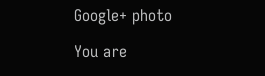Google+ photo

You are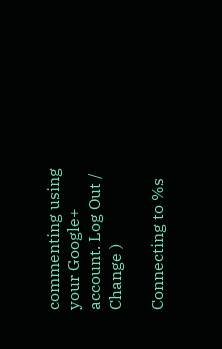commenting using your Google+ account. Log Out / Change )

Connecting to %s